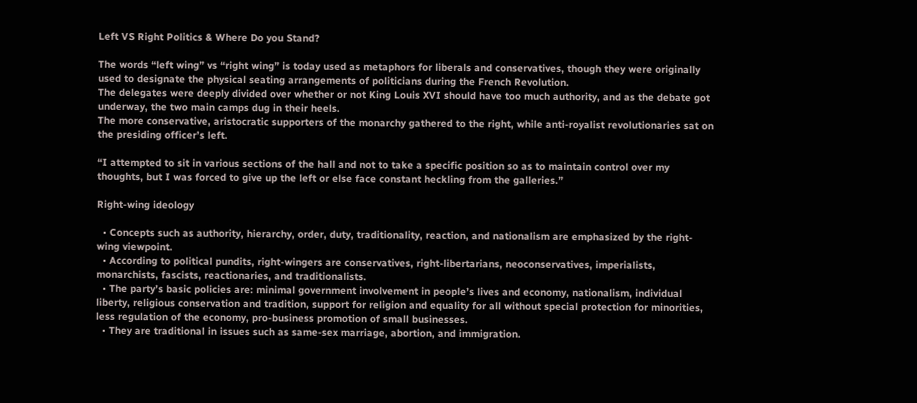Left VS Right Politics & Where Do you Stand?

The words “left wing” vs “right wing” is today used as metaphors for liberals and conservatives, though they were originally used to designate the physical seating arrangements of politicians during the French Revolution.
The delegates were deeply divided over whether or not King Louis XVI should have too much authority, and as the debate got underway, the two main camps dug in their heels.
The more conservative, aristocratic supporters of the monarchy gathered to the right, while anti-royalist revolutionaries sat on the presiding officer’s left.

“I attempted to sit in various sections of the hall and not to take a specific position so as to maintain control over my thoughts, but I was forced to give up the left or else face constant heckling from the galleries.”

Right-wing ideology

  • Concepts such as authority, hierarchy, order, duty, traditionality, reaction, and nationalism are emphasized by the right-wing viewpoint.
  • According to political pundits, right-wingers are conservatives, right-libertarians, neoconservatives, imperialists, monarchists, fascists, reactionaries, and traditionalists.
  • The party’s basic policies are: minimal government involvement in people’s lives and economy, nationalism, individual liberty, religious conservation and tradition, support for religion and equality for all without special protection for minorities, less regulation of the economy, pro-business promotion of small businesses.
  • They are traditional in issues such as same-sex marriage, abortion, and immigration.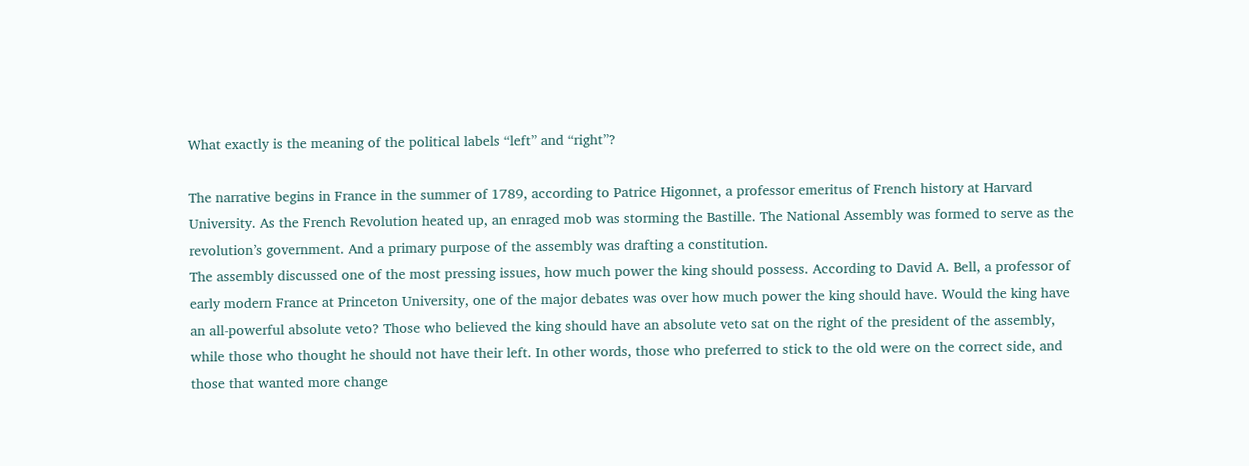What exactly is the meaning of the political labels “left” and “right”?

The narrative begins in France in the summer of 1789, according to Patrice Higonnet, a professor emeritus of French history at Harvard University. As the French Revolution heated up, an enraged mob was storming the Bastille. The National Assembly was formed to serve as the revolution’s government. And a primary purpose of the assembly was drafting a constitution.
The assembly discussed one of the most pressing issues, how much power the king should possess. According to David A. Bell, a professor of early modern France at Princeton University, one of the major debates was over how much power the king should have. Would the king have an all-powerful absolute veto? Those who believed the king should have an absolute veto sat on the right of the president of the assembly, while those who thought he should not have their left. In other words, those who preferred to stick to the old were on the correct side, and those that wanted more change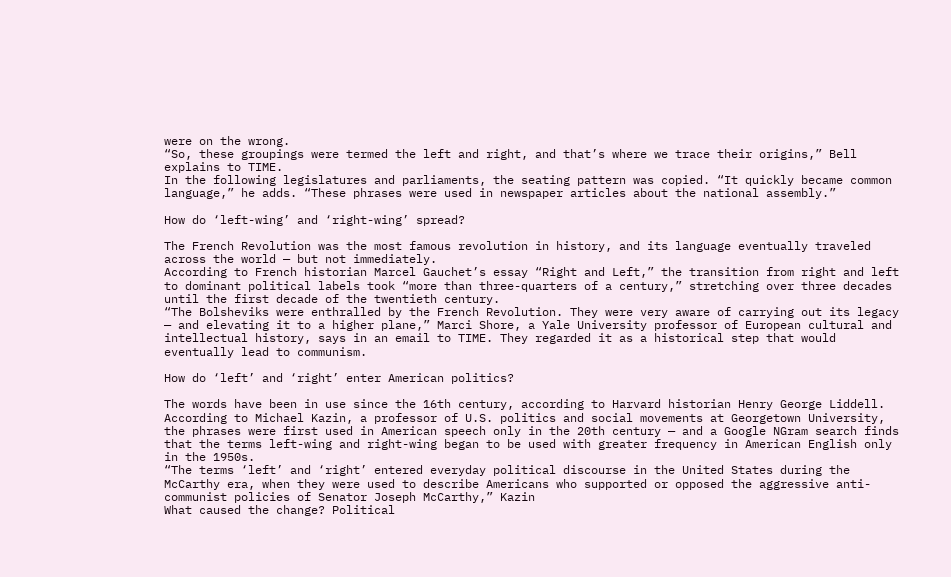were on the wrong.
“So, these groupings were termed the left and right, and that’s where we trace their origins,” Bell explains to TIME.
In the following legislatures and parliaments, the seating pattern was copied. “It quickly became common language,” he adds. “These phrases were used in newspaper articles about the national assembly.”

How do ‘left-wing’ and ‘right-wing’ spread?

The French Revolution was the most famous revolution in history, and its language eventually traveled across the world — but not immediately.
According to French historian Marcel Gauchet’s essay “Right and Left,” the transition from right and left to dominant political labels took “more than three-quarters of a century,” stretching over three decades until the first decade of the twentieth century.
“The Bolsheviks were enthralled by the French Revolution. They were very aware of carrying out its legacy — and elevating it to a higher plane,” Marci Shore, a Yale University professor of European cultural and intellectual history, says in an email to TIME. They regarded it as a historical step that would eventually lead to communism.

How do ‘left’ and ‘right’ enter American politics?

The words have been in use since the 16th century, according to Harvard historian Henry George Liddell. According to Michael Kazin, a professor of U.S. politics and social movements at Georgetown University, the phrases were first used in American speech only in the 20th century — and a Google NGram search finds that the terms left-wing and right-wing began to be used with greater frequency in American English only in the 1950s.
“The terms ‘left’ and ‘right’ entered everyday political discourse in the United States during the McCarthy era, when they were used to describe Americans who supported or opposed the aggressive anti-communist policies of Senator Joseph McCarthy,” Kazin
What caused the change? Political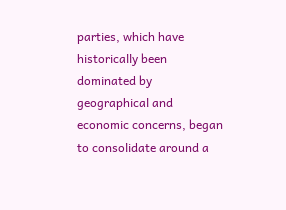parties, which have historically been dominated by geographical and economic concerns, began to consolidate around a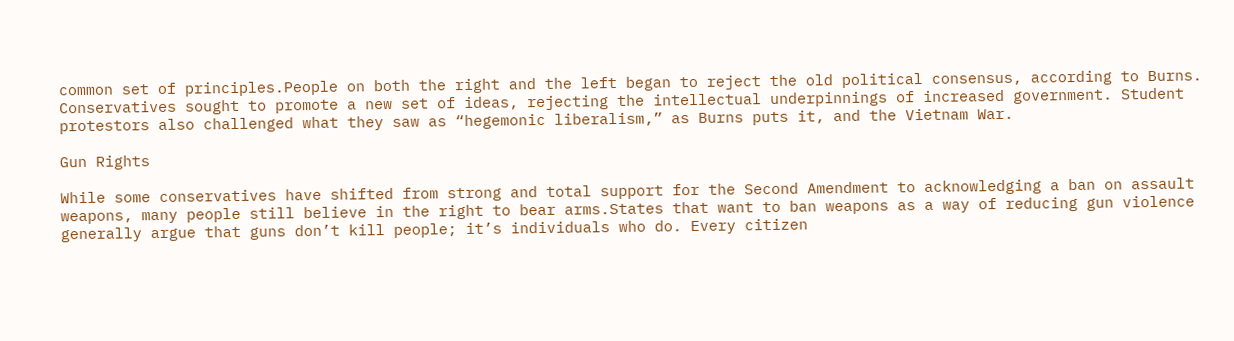common set of principles.People on both the right and the left began to reject the old political consensus, according to Burns. Conservatives sought to promote a new set of ideas, rejecting the intellectual underpinnings of increased government. Student protestors also challenged what they saw as “hegemonic liberalism,” as Burns puts it, and the Vietnam War.

Gun Rights

While some conservatives have shifted from strong and total support for the Second Amendment to acknowledging a ban on assault weapons, many people still believe in the right to bear arms.States that want to ban weapons as a way of reducing gun violence generally argue that guns don’t kill people; it’s individuals who do. Every citizen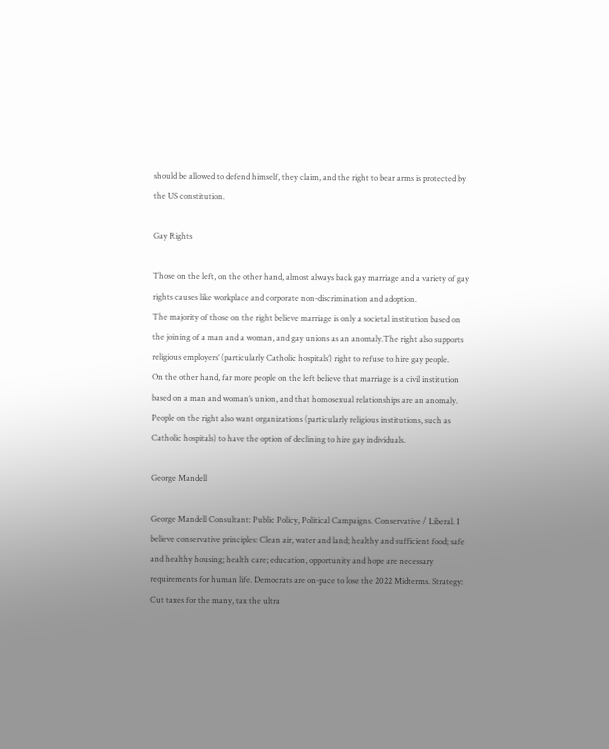should be allowed to defend himself, they claim, and the right to bear arms is protected by the US constitution.

Gay Rights

Those on the left, on the other hand, almost always back gay marriage and a variety of gay rights causes like workplace and corporate non-discrimination and adoption.
The majority of those on the right believe marriage is only a societal institution based on the joining of a man and a woman, and gay unions as an anomaly.The right also supports religious employers’ (particularly Catholic hospitals’) right to refuse to hire gay people.
On the other hand, far more people on the left believe that marriage is a civil institution based on a man and woman’s union, and that homosexual relationships are an anomaly. People on the right also want organizations (particularly religious institutions, such as Catholic hospitals) to have the option of declining to hire gay individuals.

George Mandell

George Mandell Consultant: Public Policy, Political Campaigns. Conservative / Liberal. I believe conservative principles: Clean air, water and land; healthy and sufficient food; safe and healthy housing; health care; education, opportunity and hope are necessary requirements for human life. Democrats are on-pace to lose the 2022 Midterms. Strategy: Cut taxes for the many, tax the ultra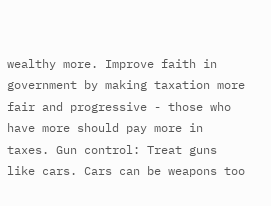wealthy more. Improve faith in government by making taxation more fair and progressive - those who have more should pay more in taxes. Gun control: Treat guns like cars. Cars can be weapons too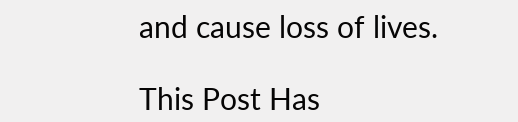and cause loss of lives.

This Post Has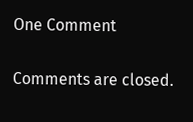One Comment

Comments are closed.